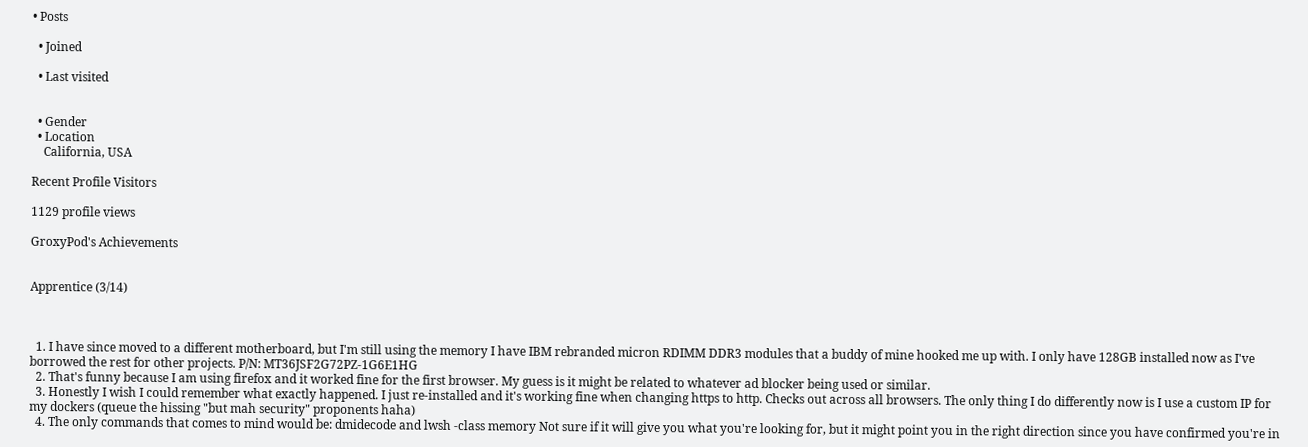• Posts

  • Joined

  • Last visited


  • Gender
  • Location
    California, USA

Recent Profile Visitors

1129 profile views

GroxyPod's Achievements


Apprentice (3/14)



  1. I have since moved to a different motherboard, but I'm still using the memory I have IBM rebranded micron RDIMM DDR3 modules that a buddy of mine hooked me up with. I only have 128GB installed now as I've borrowed the rest for other projects. P/N: MT36JSF2G72PZ-1G6E1HG
  2. That's funny because I am using firefox and it worked fine for the first browser. My guess is it might be related to whatever ad blocker being used or similar.
  3. Honestly I wish I could remember what exactly happened. I just re-installed and it's working fine when changing https to http. Checks out across all browsers. The only thing I do differently now is I use a custom IP for my dockers (queue the hissing "but mah security" proponents haha)
  4. The only commands that comes to mind would be: dmidecode and lwsh -class memory Not sure if it will give you what you're looking for, but it might point you in the right direction since you have confirmed you're in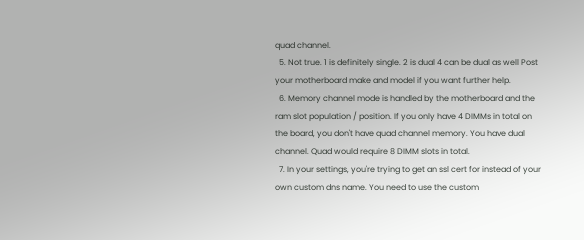quad channel.
  5. Not true. 1 is definitely single. 2 is dual 4 can be dual as well Post your motherboard make and model if you want further help.
  6. Memory channel mode is handled by the motherboard and the ram slot population / position. If you only have 4 DIMMs in total on the board, you don't have quad channel memory. You have dual channel. Quad would require 8 DIMM slots in total.
  7. In your settings, you're trying to get an ssl cert for instead of your own custom dns name. You need to use the custom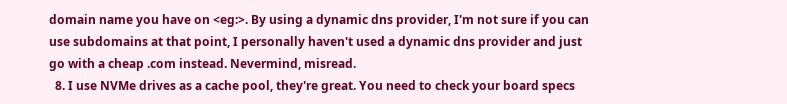domain name you have on <eg:>. By using a dynamic dns provider, I'm not sure if you can use subdomains at that point, I personally haven't used a dynamic dns provider and just go with a cheap .com instead. Nevermind, misread.
  8. I use NVMe drives as a cache pool, they're great. You need to check your board specs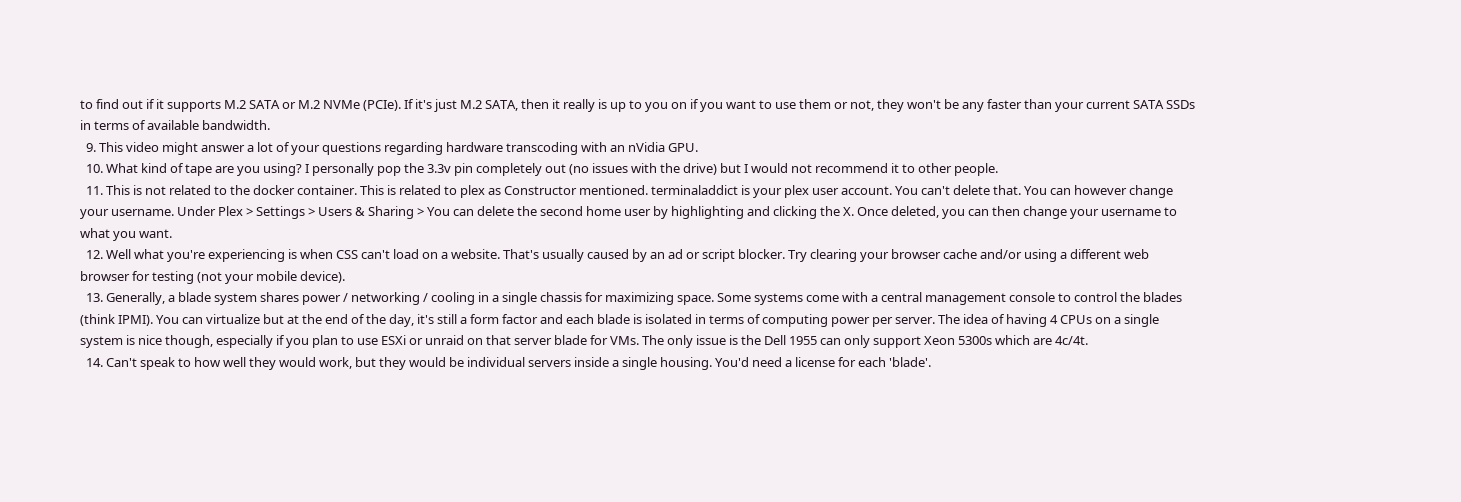to find out if it supports M.2 SATA or M.2 NVMe (PCIe). If it's just M.2 SATA, then it really is up to you on if you want to use them or not, they won't be any faster than your current SATA SSDs in terms of available bandwidth.
  9. This video might answer a lot of your questions regarding hardware transcoding with an nVidia GPU.
  10. What kind of tape are you using? I personally pop the 3.3v pin completely out (no issues with the drive) but I would not recommend it to other people.
  11. This is not related to the docker container. This is related to plex as Constructor mentioned. terminaladdict is your plex user account. You can't delete that. You can however change your username. Under Plex > Settings > Users & Sharing > You can delete the second home user by highlighting and clicking the X. Once deleted, you can then change your username to what you want.
  12. Well what you're experiencing is when CSS can't load on a website. That's usually caused by an ad or script blocker. Try clearing your browser cache and/or using a different web browser for testing (not your mobile device).
  13. Generally, a blade system shares power / networking / cooling in a single chassis for maximizing space. Some systems come with a central management console to control the blades (think IPMI). You can virtualize but at the end of the day, it's still a form factor and each blade is isolated in terms of computing power per server. The idea of having 4 CPUs on a single system is nice though, especially if you plan to use ESXi or unraid on that server blade for VMs. The only issue is the Dell 1955 can only support Xeon 5300s which are 4c/4t.
  14. Can't speak to how well they would work, but they would be individual servers inside a single housing. You'd need a license for each 'blade'.